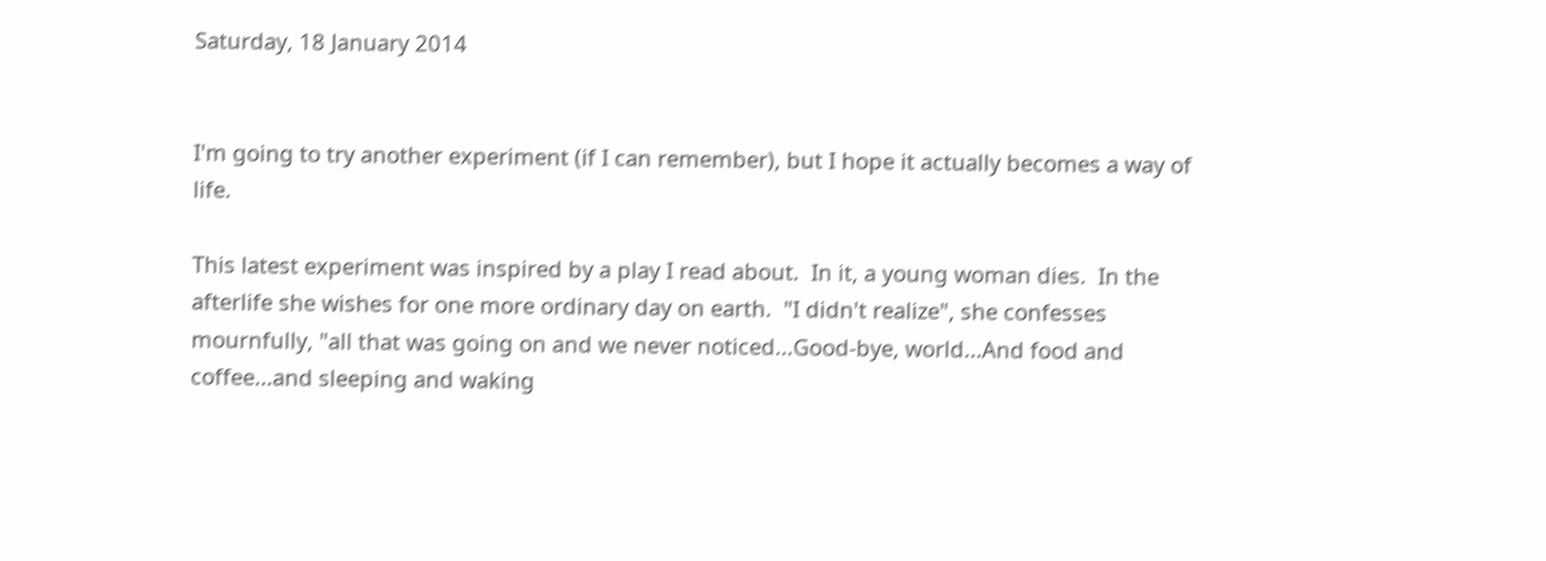Saturday, 18 January 2014


I'm going to try another experiment (if I can remember), but I hope it actually becomes a way of life.

This latest experiment was inspired by a play I read about.  In it, a young woman dies.  In the afterlife she wishes for one more ordinary day on earth.  "I didn't realize", she confesses mournfully, "all that was going on and we never noticed...Good-bye, world...And food and coffee...and sleeping and waking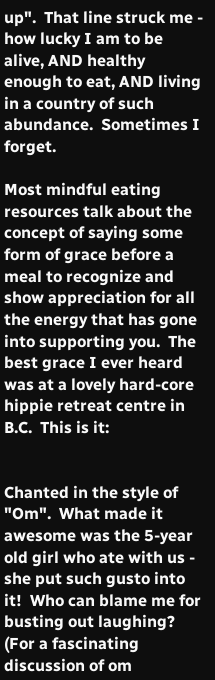up".  That line struck me - how lucky I am to be alive, AND healthy enough to eat, AND living in a country of such abundance.  Sometimes I forget.

Most mindful eating resources talk about the concept of saying some form of grace before a meal to recognize and show appreciation for all the energy that has gone into supporting you.  The best grace I ever heard was at a lovely hard-core hippie retreat centre in B.C.  This is it:


Chanted in the style of "Om".  What made it awesome was the 5-year old girl who ate with us - she put such gusto into it!  Who can blame me for busting out laughing? (For a fascinating discussion of om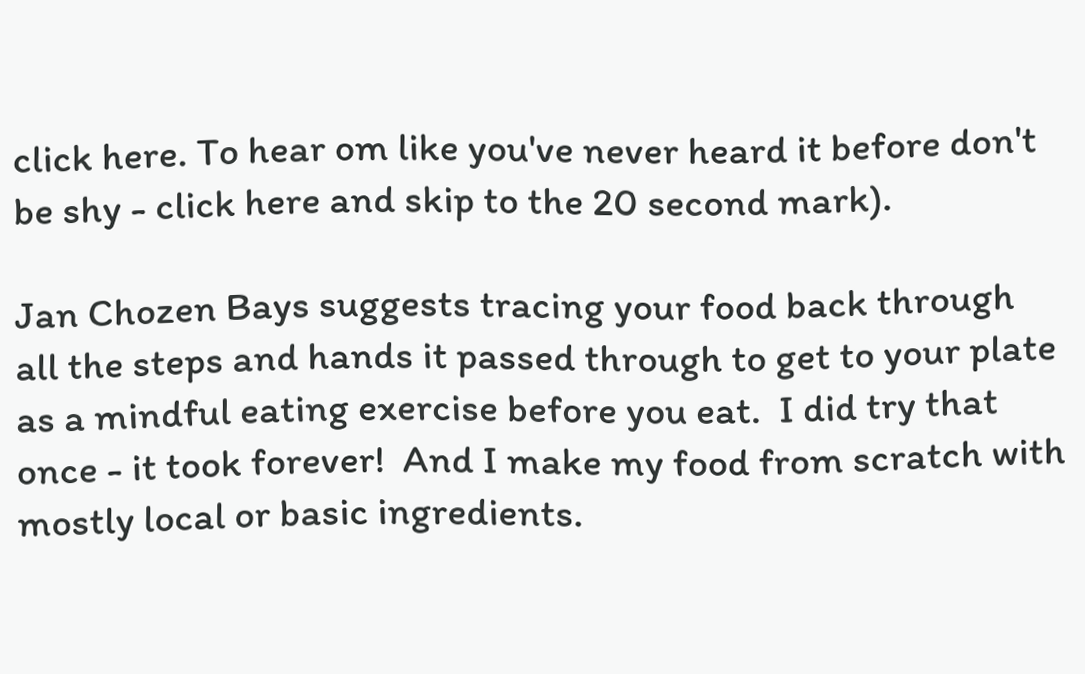click here. To hear om like you've never heard it before don't be shy - click here and skip to the 20 second mark).

Jan Chozen Bays suggests tracing your food back through all the steps and hands it passed through to get to your plate as a mindful eating exercise before you eat.  I did try that once - it took forever!  And I make my food from scratch with mostly local or basic ingredients.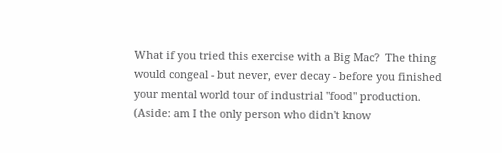What if you tried this exercise with a Big Mac?  The thing would congeal - but never, ever decay - before you finished your mental world tour of industrial "food" production.  (Aside: am I the only person who didn't know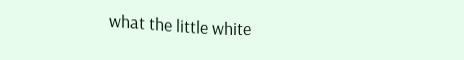what the little white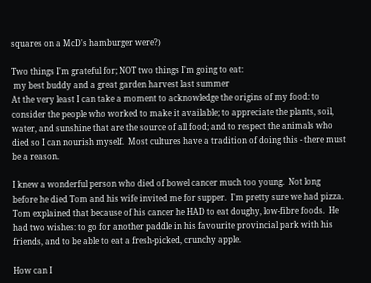squares on a McD's hamburger were?)

Two things I'm grateful for; NOT two things I'm going to eat:
 my best buddy and a great garden harvest last summer
At the very least I can take a moment to acknowledge the origins of my food: to consider the people who worked to make it available; to appreciate the plants, soil, water, and sunshine that are the source of all food; and to respect the animals who died so I can nourish myself.  Most cultures have a tradition of doing this - there must be a reason.

I knew a wonderful person who died of bowel cancer much too young.  Not long before he died Tom and his wife invited me for supper.  I'm pretty sure we had pizza.  Tom explained that because of his cancer he HAD to eat doughy, low-fibre foods.  He had two wishes: to go for another paddle in his favourite provincial park with his friends, and to be able to eat a fresh-picked, crunchy apple.

How can I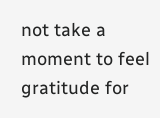not take a moment to feel gratitude for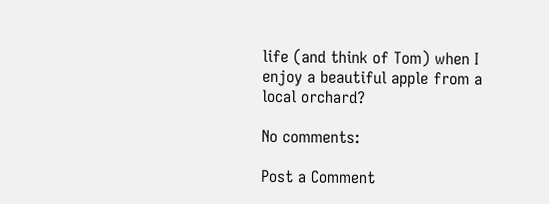life (and think of Tom) when I enjoy a beautiful apple from a local orchard?

No comments:

Post a Comment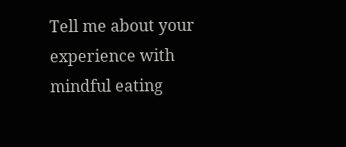Tell me about your experience with mindful eating